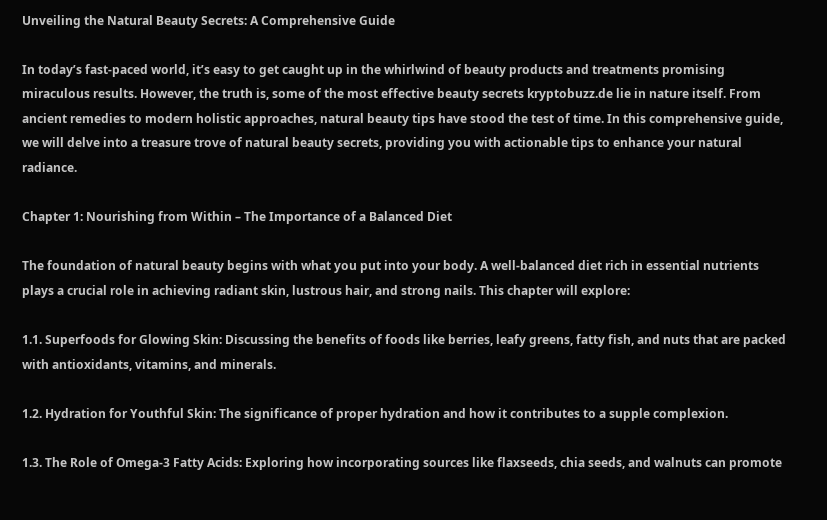Unveiling the Natural Beauty Secrets: A Comprehensive Guide

In today’s fast-paced world, it’s easy to get caught up in the whirlwind of beauty products and treatments promising miraculous results. However, the truth is, some of the most effective beauty secrets kryptobuzz.de lie in nature itself. From ancient remedies to modern holistic approaches, natural beauty tips have stood the test of time. In this comprehensive guide, we will delve into a treasure trove of natural beauty secrets, providing you with actionable tips to enhance your natural radiance.

Chapter 1: Nourishing from Within – The Importance of a Balanced Diet

The foundation of natural beauty begins with what you put into your body. A well-balanced diet rich in essential nutrients plays a crucial role in achieving radiant skin, lustrous hair, and strong nails. This chapter will explore:

1.1. Superfoods for Glowing Skin: Discussing the benefits of foods like berries, leafy greens, fatty fish, and nuts that are packed with antioxidants, vitamins, and minerals.

1.2. Hydration for Youthful Skin: The significance of proper hydration and how it contributes to a supple complexion.

1.3. The Role of Omega-3 Fatty Acids: Exploring how incorporating sources like flaxseeds, chia seeds, and walnuts can promote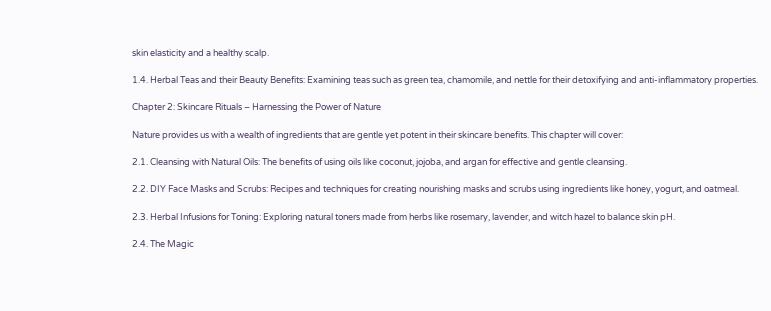skin elasticity and a healthy scalp.

1.4. Herbal Teas and their Beauty Benefits: Examining teas such as green tea, chamomile, and nettle for their detoxifying and anti-inflammatory properties.

Chapter 2: Skincare Rituals – Harnessing the Power of Nature

Nature provides us with a wealth of ingredients that are gentle yet potent in their skincare benefits. This chapter will cover:

2.1. Cleansing with Natural Oils: The benefits of using oils like coconut, jojoba, and argan for effective and gentle cleansing.

2.2. DIY Face Masks and Scrubs: Recipes and techniques for creating nourishing masks and scrubs using ingredients like honey, yogurt, and oatmeal.

2.3. Herbal Infusions for Toning: Exploring natural toners made from herbs like rosemary, lavender, and witch hazel to balance skin pH.

2.4. The Magic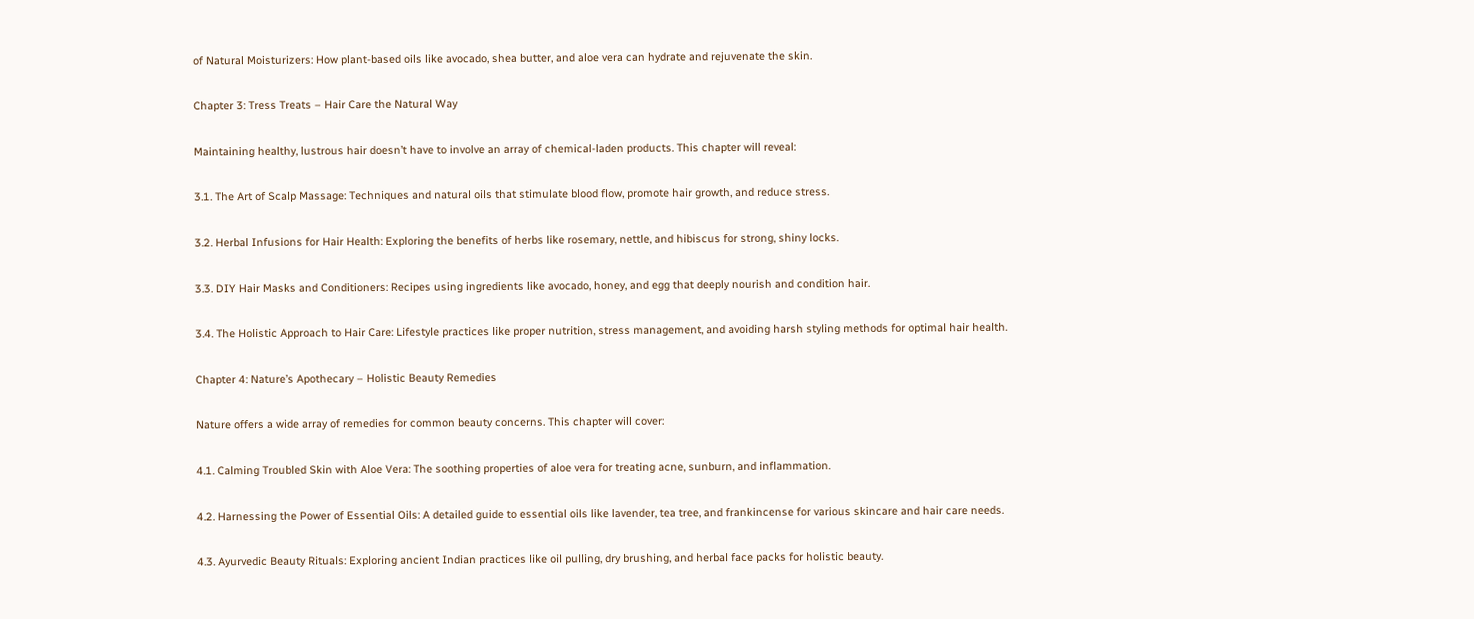of Natural Moisturizers: How plant-based oils like avocado, shea butter, and aloe vera can hydrate and rejuvenate the skin.

Chapter 3: Tress Treats – Hair Care the Natural Way

Maintaining healthy, lustrous hair doesn’t have to involve an array of chemical-laden products. This chapter will reveal:

3.1. The Art of Scalp Massage: Techniques and natural oils that stimulate blood flow, promote hair growth, and reduce stress.

3.2. Herbal Infusions for Hair Health: Exploring the benefits of herbs like rosemary, nettle, and hibiscus for strong, shiny locks.

3.3. DIY Hair Masks and Conditioners: Recipes using ingredients like avocado, honey, and egg that deeply nourish and condition hair.

3.4. The Holistic Approach to Hair Care: Lifestyle practices like proper nutrition, stress management, and avoiding harsh styling methods for optimal hair health.

Chapter 4: Nature’s Apothecary – Holistic Beauty Remedies

Nature offers a wide array of remedies for common beauty concerns. This chapter will cover:

4.1. Calming Troubled Skin with Aloe Vera: The soothing properties of aloe vera for treating acne, sunburn, and inflammation.

4.2. Harnessing the Power of Essential Oils: A detailed guide to essential oils like lavender, tea tree, and frankincense for various skincare and hair care needs.

4.3. Ayurvedic Beauty Rituals: Exploring ancient Indian practices like oil pulling, dry brushing, and herbal face packs for holistic beauty.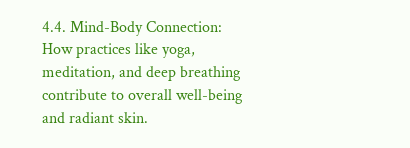4.4. Mind-Body Connection: How practices like yoga, meditation, and deep breathing contribute to overall well-being and radiant skin.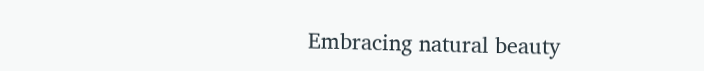Embracing natural beauty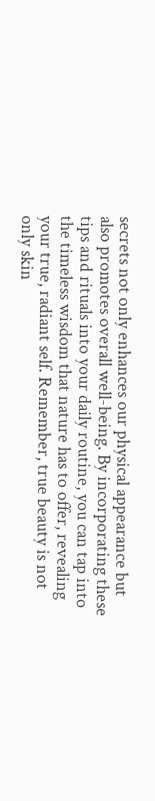secrets not only enhances our physical appearance but also promotes overall well-being. By incorporating these tips and rituals into your daily routine, you can tap into the timeless wisdom that nature has to offer, revealing your true, radiant self. Remember, true beauty is not only skin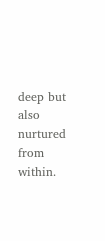deep but also nurtured from within.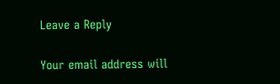Leave a Reply

Your email address will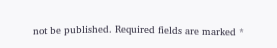not be published. Required fields are marked *